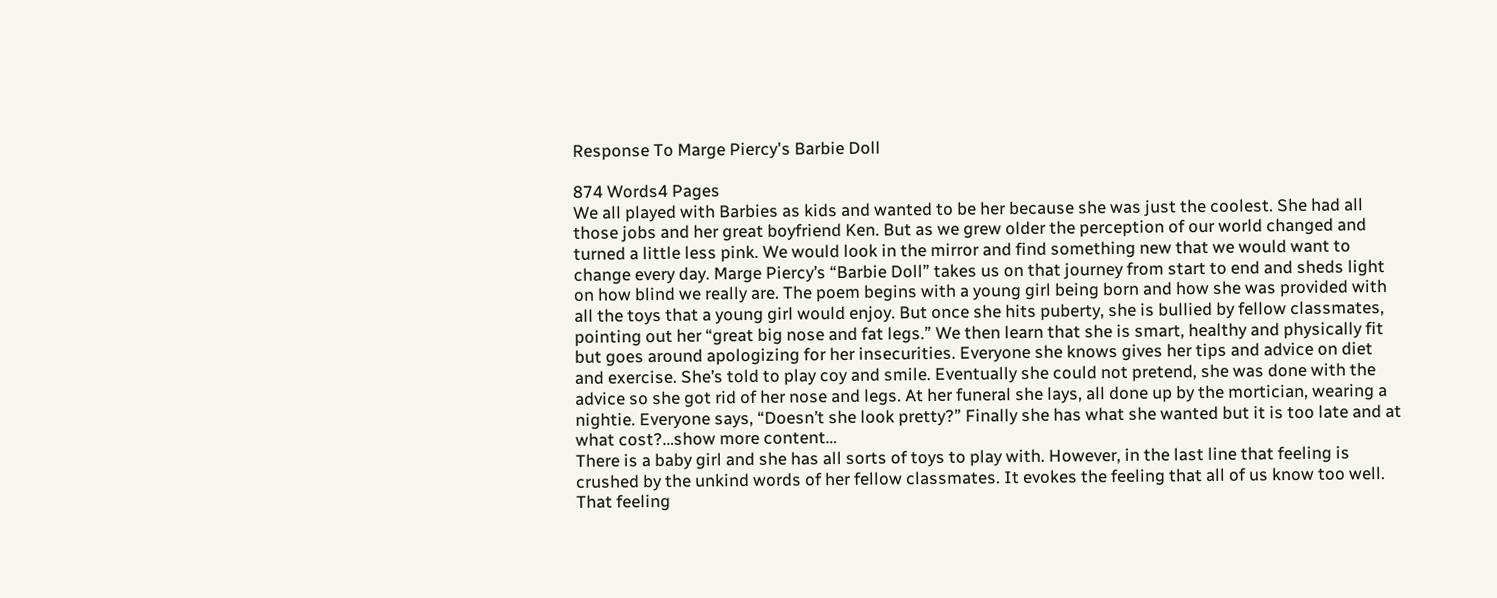Response To Marge Piercy's Barbie Doll

874 Words4 Pages
We all played with Barbies as kids and wanted to be her because she was just the coolest. She had all those jobs and her great boyfriend Ken. But as we grew older the perception of our world changed and turned a little less pink. We would look in the mirror and find something new that we would want to change every day. Marge Piercy’s “Barbie Doll” takes us on that journey from start to end and sheds light on how blind we really are. The poem begins with a young girl being born and how she was provided with all the toys that a young girl would enjoy. But once she hits puberty, she is bullied by fellow classmates, pointing out her “great big nose and fat legs.” We then learn that she is smart, healthy and physically fit but goes around apologizing for her insecurities. Everyone she knows gives her tips and advice on diet and exercise. She’s told to play coy and smile. Eventually she could not pretend, she was done with the advice so she got rid of her nose and legs. At her funeral she lays, all done up by the mortician, wearing a nightie. Everyone says, “Doesn’t she look pretty?” Finally she has what she wanted but it is too late and at what cost?…show more content…
There is a baby girl and she has all sorts of toys to play with. However, in the last line that feeling is crushed by the unkind words of her fellow classmates. It evokes the feeling that all of us know too well. That feeling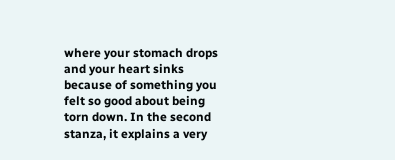where your stomach drops and your heart sinks because of something you felt so good about being torn down. In the second stanza, it explains a very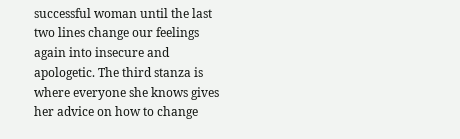successful woman until the last two lines change our feelings again into insecure and apologetic. The third stanza is where everyone she knows gives her advice on how to change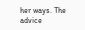her ways. The advice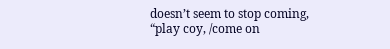doesn’t seem to stop coming, “play coy, /come on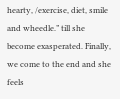hearty, /exercise, diet, smile and wheedle.” till she become exasperated. Finally, we come to the end and she feels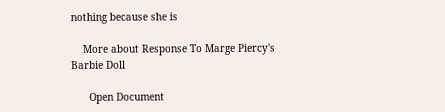nothing because she is

    More about Response To Marge Piercy's Barbie Doll

      Open Document